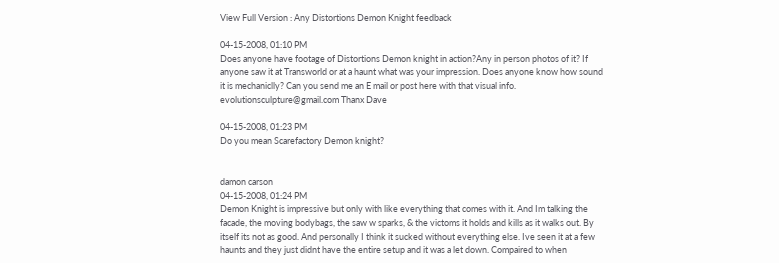View Full Version : Any Distortions Demon Knight feedback

04-15-2008, 01:10 PM
Does anyone have footage of Distortions Demon knight in action?Any in person photos of it? If anyone saw it at Transworld or at a haunt what was your impression. Does anyone know how sound it is mechaniclly? Can you send me an E mail or post here with that visual info. evolutionsculpture@gmail.com Thanx Dave

04-15-2008, 01:23 PM
Do you mean Scarefactory Demon knight?


damon carson
04-15-2008, 01:24 PM
Demon Knight is impressive but only with like everything that comes with it. And Im talking the facade, the moving bodybags, the saw w sparks, & the victoms it holds and kills as it walks out. By itself its not as good. And personally I think it sucked without everything else. Ive seen it at a few haunts and they just didnt have the entire setup and it was a let down. Compaired to when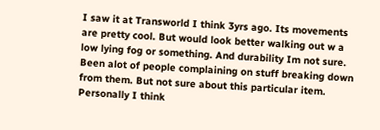I saw it at Transworld I think 3yrs ago. Its movements are pretty cool. But would look better walking out w a low lying fog or something. And durability Im not sure. Been alot of people complaining on stuff breaking down from them. But not sure about this particular item. Personally I think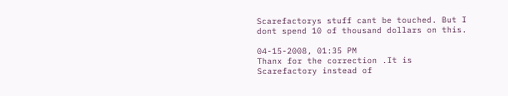Scarefactorys stuff cant be touched. But I dont spend 10 of thousand dollars on this.

04-15-2008, 01:35 PM
Thanx for the correction .It is Scarefactory instead of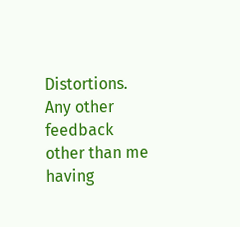Distortions. Any other feedback other than me having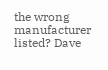the wrong manufacturer listed? Dave